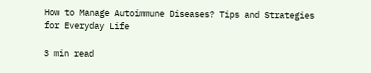How to Manage Autoimmune Diseases? Tips and Strategies for Everyday Life

3 min read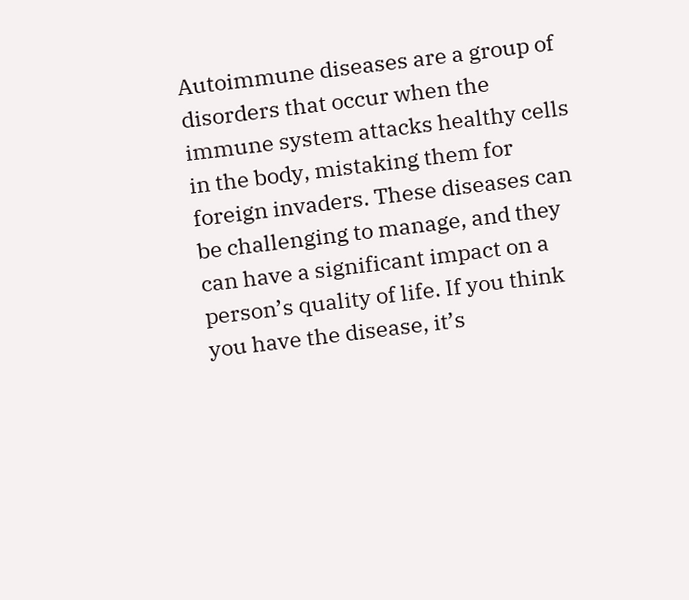Autoimmune diseases are a group of disorders that occur when the immune system attacks healthy cells in the body, mistaking them for foreign invaders. These diseases can be challenging to manage, and they can have a significant impact on a person’s quality of life. If you think you have the disease, it’s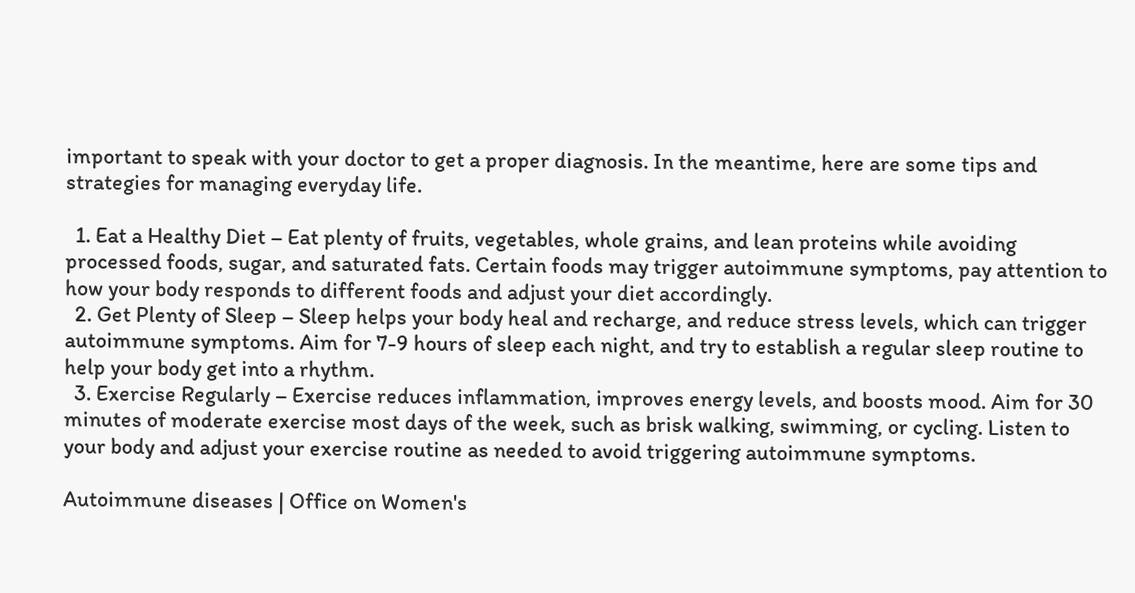important to speak with your doctor to get a proper diagnosis. In the meantime, here are some tips and strategies for managing everyday life.

  1. Eat a Healthy Diet – Eat plenty of fruits, vegetables, whole grains, and lean proteins while avoiding processed foods, sugar, and saturated fats. Certain foods may trigger autoimmune symptoms, pay attention to how your body responds to different foods and adjust your diet accordingly.
  2. Get Plenty of Sleep – Sleep helps your body heal and recharge, and reduce stress levels, which can trigger autoimmune symptoms. Aim for 7-9 hours of sleep each night, and try to establish a regular sleep routine to help your body get into a rhythm.
  3. Exercise Regularly – Exercise reduces inflammation, improves energy levels, and boosts mood. Aim for 30 minutes of moderate exercise most days of the week, such as brisk walking, swimming, or cycling. Listen to your body and adjust your exercise routine as needed to avoid triggering autoimmune symptoms.

Autoimmune diseases | Office on Women's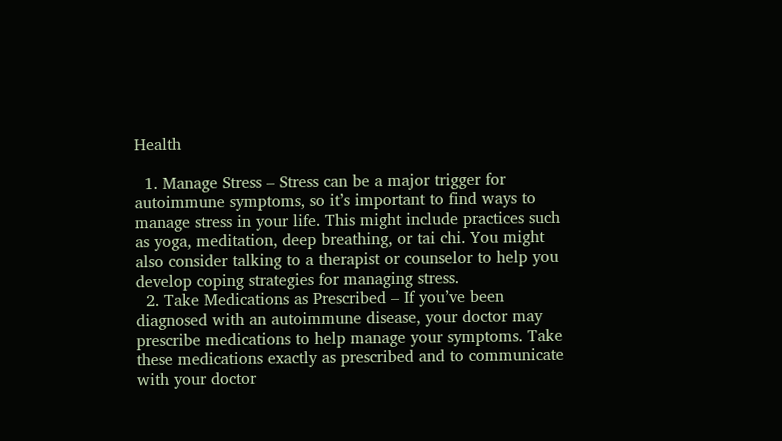Health

  1. Manage Stress – Stress can be a major trigger for autoimmune symptoms, so it’s important to find ways to manage stress in your life. This might include practices such as yoga, meditation, deep breathing, or tai chi. You might also consider talking to a therapist or counselor to help you develop coping strategies for managing stress.
  2. Take Medications as Prescribed – If you’ve been diagnosed with an autoimmune disease, your doctor may prescribe medications to help manage your symptoms. Take these medications exactly as prescribed and to communicate with your doctor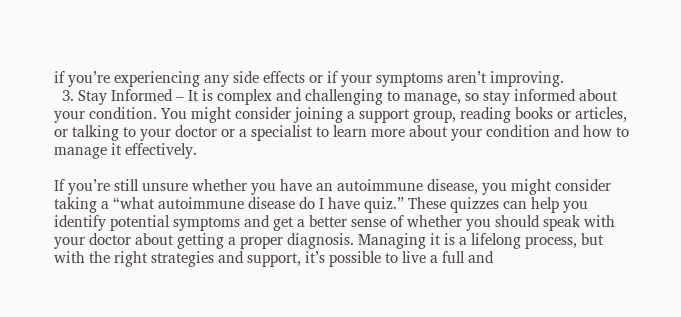if you’re experiencing any side effects or if your symptoms aren’t improving.
  3. Stay Informed – It is complex and challenging to manage, so stay informed about your condition. You might consider joining a support group, reading books or articles, or talking to your doctor or a specialist to learn more about your condition and how to manage it effectively.

If you’re still unsure whether you have an autoimmune disease, you might consider taking a “what autoimmune disease do I have quiz.” These quizzes can help you identify potential symptoms and get a better sense of whether you should speak with your doctor about getting a proper diagnosis. Managing it is a lifelong process, but with the right strategies and support, it’s possible to live a full and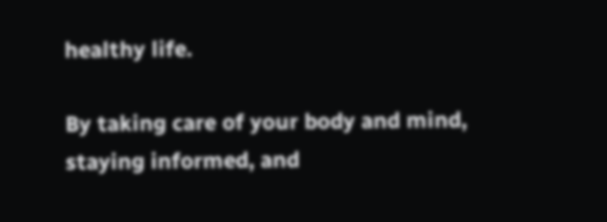healthy life.

By taking care of your body and mind, staying informed, and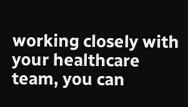working closely with your healthcare team, you can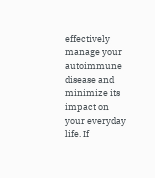effectively manage your autoimmune disease and minimize its impact on your everyday life. If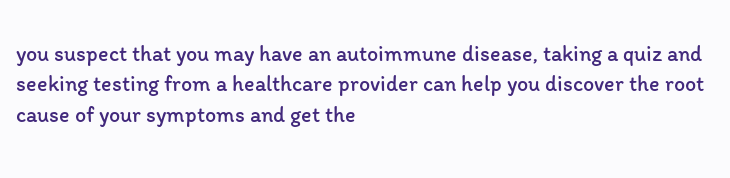you suspect that you may have an autoimmune disease, taking a quiz and seeking testing from a healthcare provider can help you discover the root cause of your symptoms and get the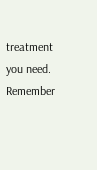treatment you need. Remember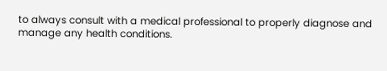to always consult with a medical professional to properly diagnose and manage any health conditions.